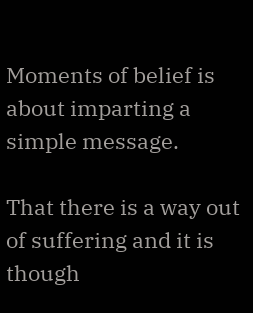Moments of belief is about imparting a simple message.

That there is a way out of suffering and it is though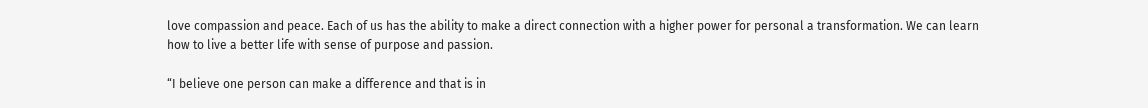love compassion and peace. Each of us has the ability to make a direct connection with a higher power for personal a transformation. We can learn how to live a better life with sense of purpose and passion.

“I believe one person can make a difference and that is in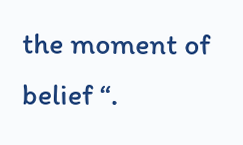the moment of belief “.